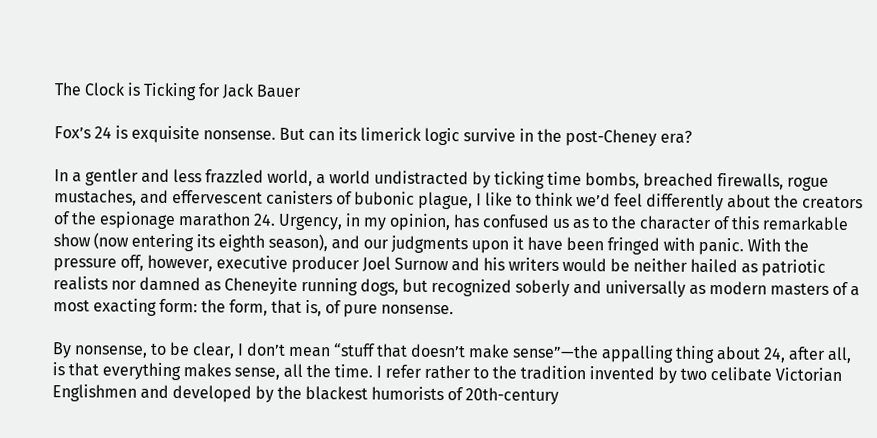The Clock is Ticking for Jack Bauer

Fox’s 24 is exquisite nonsense. But can its limerick logic survive in the post-Cheney era?

In a gentler and less frazzled world, a world undistracted by ticking time bombs, breached firewalls, rogue mustaches, and effervescent canisters of bubonic plague, I like to think we’d feel differently about the creators of the espionage marathon 24. Urgency, in my opinion, has confused us as to the character of this remarkable show (now entering its eighth season), and our judgments upon it have been fringed with panic. With the pressure off, however, executive producer Joel Surnow and his writers would be neither hailed as patriotic realists nor damned as Cheneyite running dogs, but recognized soberly and universally as modern masters of a most exacting form: the form, that is, of pure nonsense.

By nonsense, to be clear, I don’t mean “stuff that doesn’t make sense”—the appalling thing about 24, after all, is that everything makes sense, all the time. I refer rather to the tradition invented by two celibate Victorian Englishmen and developed by the blackest humorists of 20th-century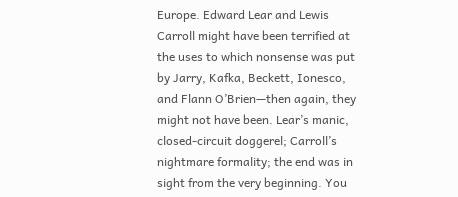Europe. Edward Lear and Lewis Carroll might have been terrified at the uses to which nonsense was put by Jarry, Kafka, Beckett, Ionesco, and Flann O’Brien—then again, they might not have been. Lear’s manic, closed-circuit doggerel; Carroll’s nightmare formality; the end was in sight from the very beginning. You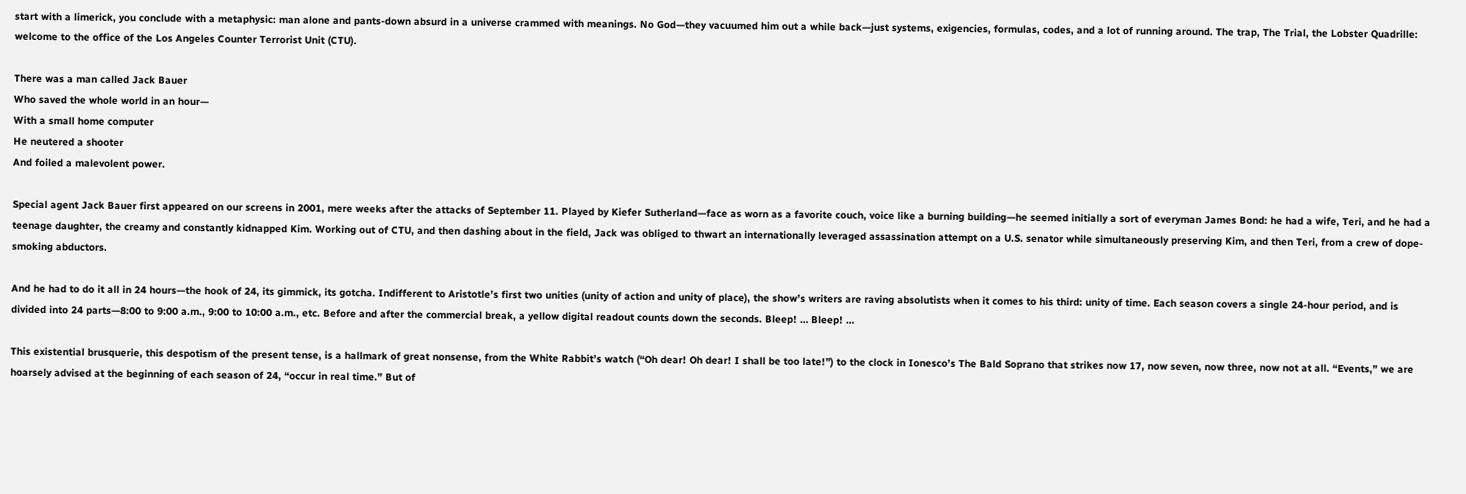start with a limerick, you conclude with a metaphysic: man alone and pants-down absurd in a universe crammed with meanings. No God—they vacuumed him out a while back—just systems, exigencies, formulas, codes, and a lot of running around. The trap, The Trial, the Lobster Quadrille: welcome to the office of the Los Angeles Counter Terrorist Unit (CTU).

There was a man called Jack Bauer
Who saved the whole world in an hour—
With a small home computer
He neutered a shooter
And foiled a malevolent power.

Special agent Jack Bauer first appeared on our screens in 2001, mere weeks after the attacks of September 11. Played by Kiefer Sutherland—face as worn as a favorite couch, voice like a burning building—he seemed initially a sort of everyman James Bond: he had a wife, Teri, and he had a teenage daughter, the creamy and constantly kidnapped Kim. Working out of CTU, and then dashing about in the field, Jack was obliged to thwart an internationally leveraged assassination attempt on a U.S. senator while simultaneously preserving Kim, and then Teri, from a crew of dope-smoking abductors.

And he had to do it all in 24 hours—the hook of 24, its gimmick, its gotcha. Indifferent to Aristotle’s first two unities (unity of action and unity of place), the show’s writers are raving absolutists when it comes to his third: unity of time. Each season covers a single 24-hour period, and is divided into 24 parts—8:00 to 9:00 a.m., 9:00 to 10:00 a.m., etc. Before and after the commercial break, a yellow digital readout counts down the seconds. Bleep! … Bleep! …

This existential brusquerie, this despotism of the present tense, is a hallmark of great nonsense, from the White Rabbit’s watch (“Oh dear! Oh dear! I shall be too late!”) to the clock in Ionesco’s The Bald Soprano that strikes now 17, now seven, now three, now not at all. “Events,” we are hoarsely advised at the beginning of each season of 24, “occur in real time.” But of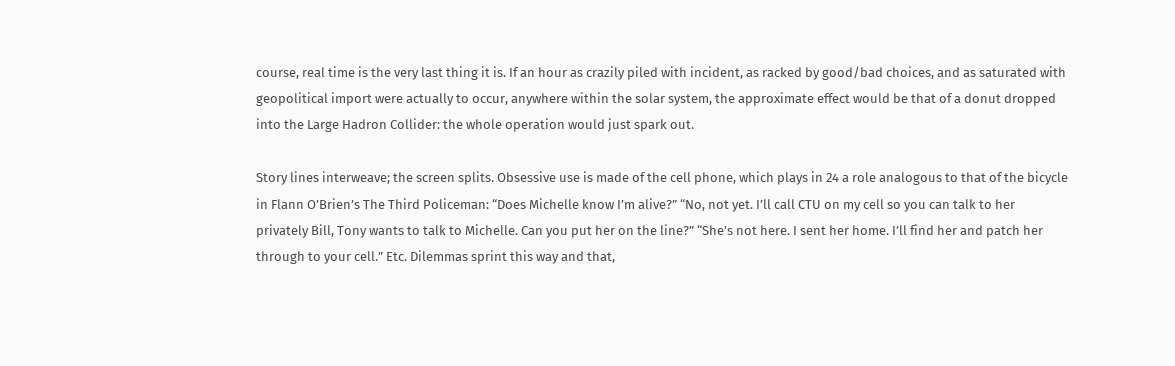course, real time is the very last thing it is. If an hour as crazily piled with incident, as racked by good/bad choices, and as saturated with geopolitical import were actually to occur, anywhere within the solar system, the approximate effect would be that of a donut dropped into the Large Hadron Collider: the whole operation would just spark out.

Story lines interweave; the screen splits. Obsessive use is made of the cell phone, which plays in 24 a role analogous to that of the bicycle in Flann O’Brien’s The Third Policeman: “Does Michelle know I’m alive?” “No, not yet. I’ll call CTU on my cell so you can talk to her privately Bill, Tony wants to talk to Michelle. Can you put her on the line?” “She’s not here. I sent her home. I’ll find her and patch her through to your cell.” Etc. Dilemmas sprint this way and that,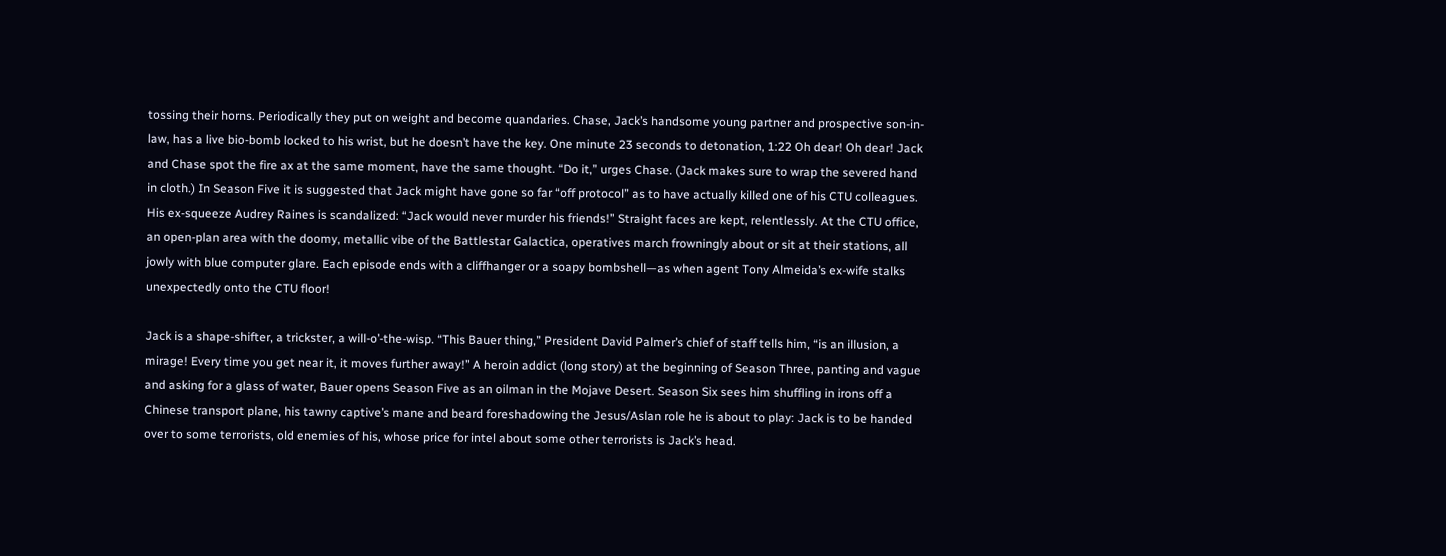tossing their horns. Periodically they put on weight and become quandaries. Chase, Jack’s handsome young partner and prospective son-in-law, has a live bio-bomb locked to his wrist, but he doesn’t have the key. One minute 23 seconds to detonation, 1:22 Oh dear! Oh dear! Jack and Chase spot the fire ax at the same moment, have the same thought. “Do it,” urges Chase. (Jack makes sure to wrap the severed hand in cloth.) In Season Five it is suggested that Jack might have gone so far “off protocol” as to have actually killed one of his CTU colleagues. His ex-squeeze Audrey Raines is scandalized: “Jack would never murder his friends!” Straight faces are kept, relentlessly. At the CTU office, an open-plan area with the doomy, metallic vibe of the Battlestar Galactica, operatives march frowningly about or sit at their stations, all jowly with blue computer glare. Each episode ends with a cliffhanger or a soapy bombshell—as when agent Tony Almeida’s ex-wife stalks unexpectedly onto the CTU floor!

Jack is a shape-shifter, a trickster, a will-o’-the-wisp. “This Bauer thing,” President David Palmer’s chief of staff tells him, “is an illusion, a mirage! Every time you get near it, it moves further away!” A heroin addict (long story) at the beginning of Season Three, panting and vague and asking for a glass of water, Bauer opens Season Five as an oilman in the Mojave Desert. Season Six sees him shuffling in irons off a Chinese transport plane, his tawny captive’s mane and beard foreshadowing the Jesus/Aslan role he is about to play: Jack is to be handed over to some terrorists, old enemies of his, whose price for intel about some other terrorists is Jack’s head.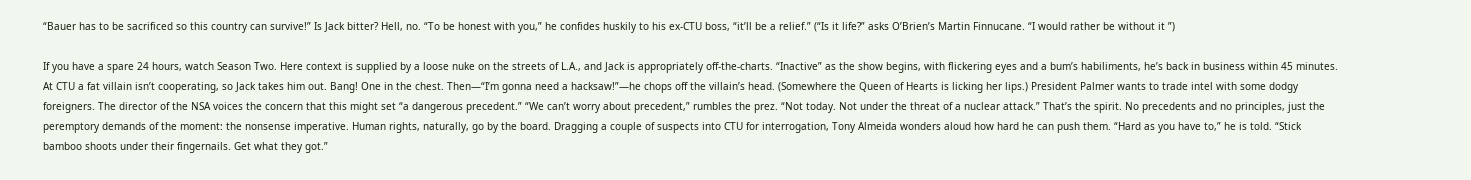“Bauer has to be sacrificed so this country can survive!” Is Jack bitter? Hell, no. “To be honest with you,” he confides huskily to his ex-CTU boss, “it’ll be a relief.” (“Is it life?” asks O’Brien’s Martin Finnucane. “I would rather be without it ”)

If you have a spare 24 hours, watch Season Two. Here context is supplied by a loose nuke on the streets of L.A., and Jack is appropriately off-the-charts. “Inactive” as the show begins, with flickering eyes and a bum’s habiliments, he’s back in business within 45 minutes. At CTU a fat villain isn’t cooperating, so Jack takes him out. Bang! One in the chest. Then—“I’m gonna need a hacksaw!”—he chops off the villain’s head. (Somewhere the Queen of Hearts is licking her lips.) President Palmer wants to trade intel with some dodgy foreigners. The director of the NSA voices the concern that this might set “a dangerous precedent.” “We can’t worry about precedent,” rumbles the prez. “Not today. Not under the threat of a nuclear attack.” That’s the spirit. No precedents and no principles, just the peremptory demands of the moment: the nonsense imperative. Human rights, naturally, go by the board. Dragging a couple of suspects into CTU for interrogation, Tony Almeida wonders aloud how hard he can push them. “Hard as you have to,” he is told. “Stick bamboo shoots under their fingernails. Get what they got.”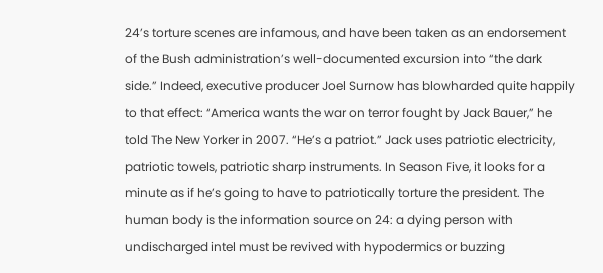24’s torture scenes are infamous, and have been taken as an endorsement of the Bush administration’s well-documented excursion into “the dark side.” Indeed, executive producer Joel Surnow has blowharded quite happily to that effect: “America wants the war on terror fought by Jack Bauer,” he told The New Yorker in 2007. “He’s a patriot.” Jack uses patriotic electricity, patriotic towels, patriotic sharp instruments. In Season Five, it looks for a minute as if he’s going to have to patriotically torture the president. The human body is the information source on 24: a dying person with undischarged intel must be revived with hypodermics or buzzing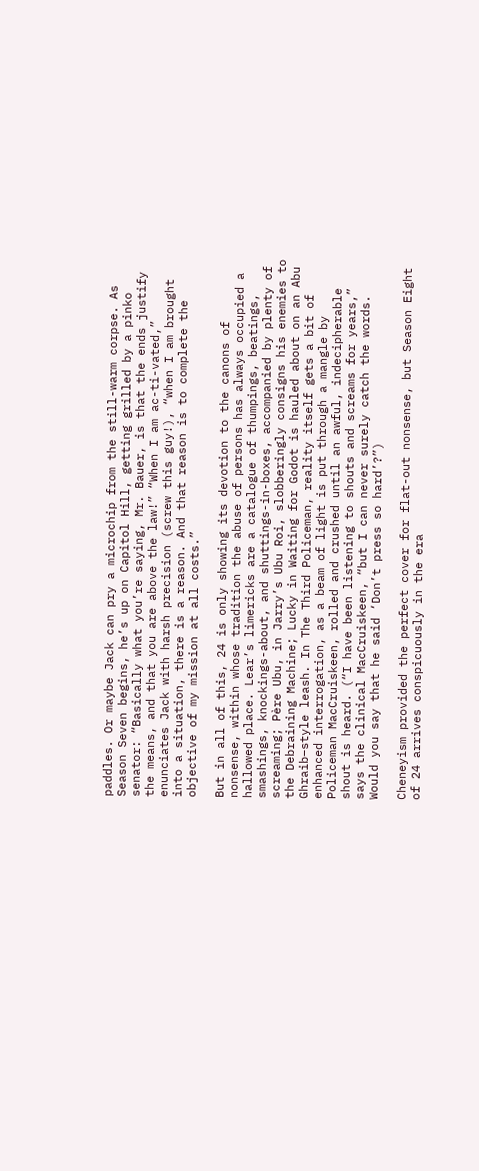paddles. Or maybe Jack can pry a microchip from the still-warm corpse. As Season Seven begins, he’s up on Capitol Hill, getting grilled by a pinko senator: “Basically what you’re saying, Mr. Bauer, is that the ends justify the means, and that you are above the law!” “When I am ac-ti-vated,” enunciates Jack with harsh precision (screw this guy!), “when I am brought into a situation, there is a reason. And that reason is to complete the objective of my mission at all costs.”

But in all of this, 24 is only showing its devotion to the canons of nonsense, within whose tradition the abuse of persons has always occupied a hallowed place. Lear’s limericks are a catalogue of thumpings, beatings, smashings, knockings-about, and shuttings-in-boxes, accompanied by plenty of screaming; Père Ubu, in Jarry’s Ubu Roi, slobberingly consigns his enemies to the Debraining Machine; Lucky in Waiting for Godot is hauled about on an Abu Ghraib–style leash. In The Third Policeman, reality itself gets a bit of enhanced interrogation, as a beam of light is put through a mangle by Policeman MacCruiskeen, rolled and crushed until an awful, indecipherable shout is heard. (“I have been listening to shouts and screams for years,” says the clinical MacCruiskeen, “but I can never surely catch the words. Would you say that he said ‘Don’t press so hard’?”)

Cheneyism provided the perfect cover for flat-out nonsense, but Season Eight of 24 arrives conspicuously in the era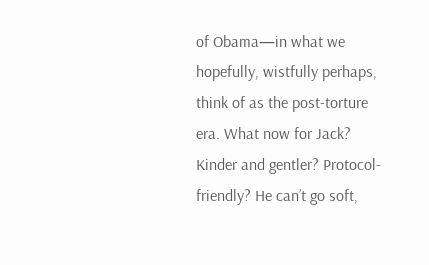of Obama—in what we hopefully, wistfully perhaps, think of as the post-torture era. What now for Jack? Kinder and gentler? Protocol-friendly? He can’t go soft,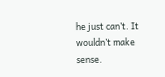he just can’t. It wouldn’t make sense.